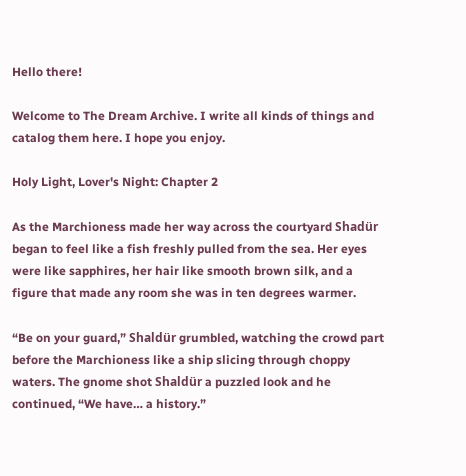Hello there!

Welcome to The Dream Archive. I write all kinds of things and catalog them here. I hope you enjoy.

Holy Light, Lover's Night: Chapter 2

As the Marchioness made her way across the courtyard Shadür began to feel like a fish freshly pulled from the sea. Her eyes were like sapphires, her hair like smooth brown silk, and a figure that made any room she was in ten degrees warmer.

“Be on your guard,” Shaldür grumbled, watching the crowd part before the Marchioness like a ship slicing through choppy waters. The gnome shot Shaldür a puzzled look and he continued, “We have… a history.”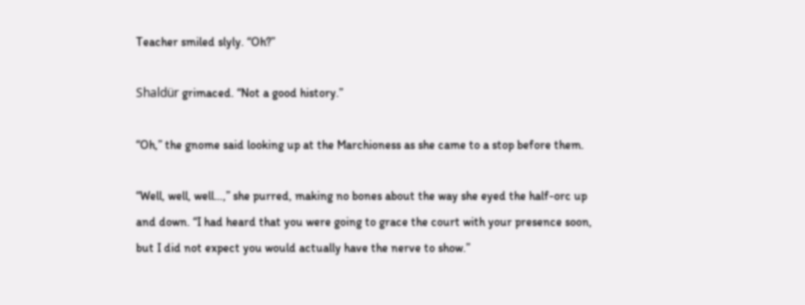Teacher smiled slyly. “Oh?”

Shaldür grimaced. “Not a good history.”

“Oh,” the gnome said looking up at the Marchioness as she came to a stop before them.

“Well, well, well…,” she purred, making no bones about the way she eyed the half-orc up and down. “I had heard that you were going to grace the court with your presence soon, but I did not expect you would actually have the nerve to show.”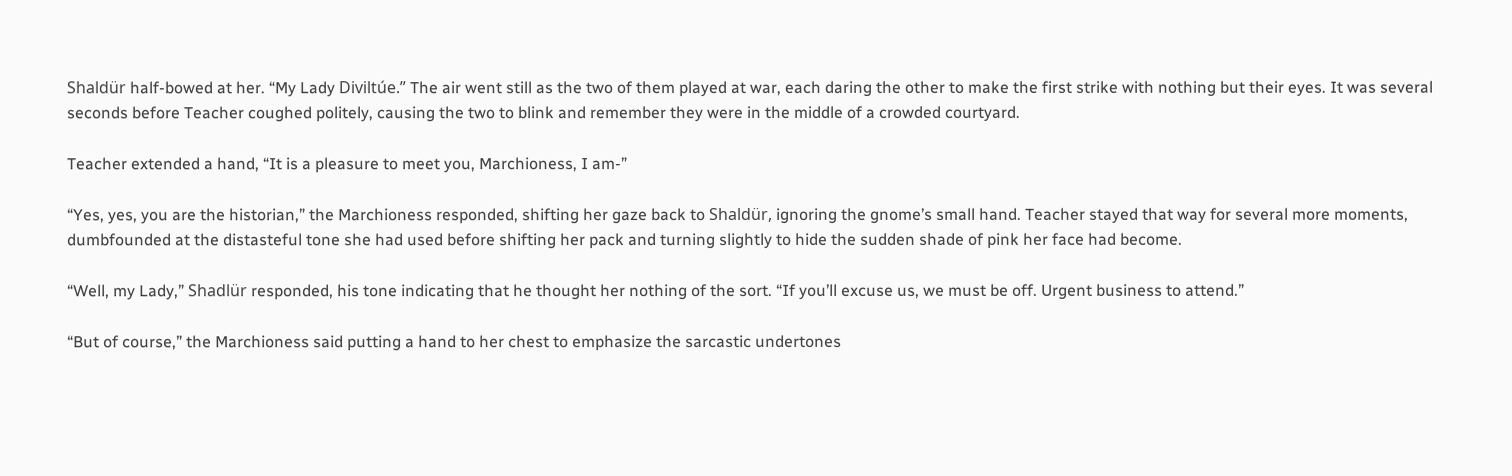Shaldür half-bowed at her. “My Lady Diviltúe.” The air went still as the two of them played at war, each daring the other to make the first strike with nothing but their eyes. It was several seconds before Teacher coughed politely, causing the two to blink and remember they were in the middle of a crowded courtyard.

Teacher extended a hand, “It is a pleasure to meet you, Marchioness, I am-”

“Yes, yes, you are the historian,” the Marchioness responded, shifting her gaze back to Shaldür, ignoring the gnome’s small hand. Teacher stayed that way for several more moments, dumbfounded at the distasteful tone she had used before shifting her pack and turning slightly to hide the sudden shade of pink her face had become.

“Well, my Lady,” Shadlür responded, his tone indicating that he thought her nothing of the sort. “If you’ll excuse us, we must be off. Urgent business to attend.”

“But of course,” the Marchioness said putting a hand to her chest to emphasize the sarcastic undertones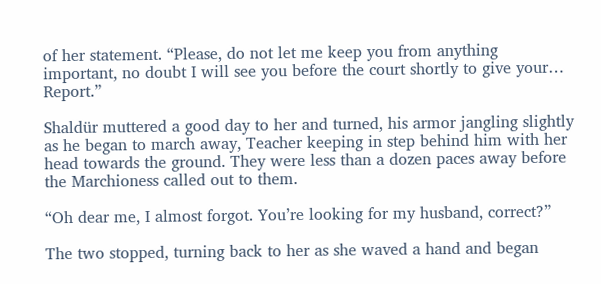of her statement. “Please, do not let me keep you from anything important, no doubt I will see you before the court shortly to give your… Report.”

Shaldür muttered a good day to her and turned, his armor jangling slightly as he began to march away, Teacher keeping in step behind him with her head towards the ground. They were less than a dozen paces away before the Marchioness called out to them.

“Oh dear me, I almost forgot. You’re looking for my husband, correct?”

The two stopped, turning back to her as she waved a hand and began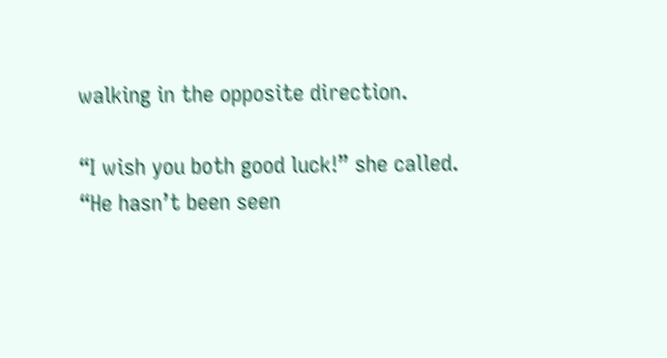walking in the opposite direction.

“I wish you both good luck!” she called. “He hasn’t been seen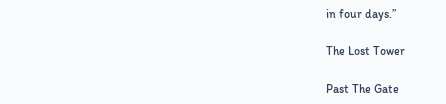in four days.”

The Lost Tower

Past The Gate